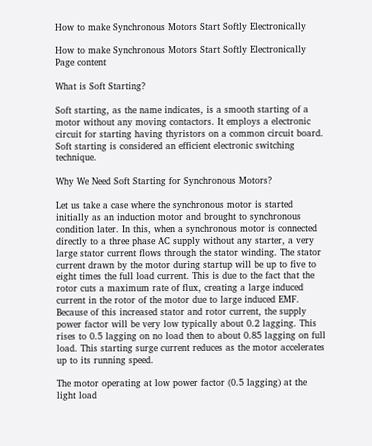How to make Synchronous Motors Start Softly Electronically

How to make Synchronous Motors Start Softly Electronically
Page content

What is Soft Starting?

Soft starting, as the name indicates, is a smooth starting of a motor without any moving contactors. It employs a electronic circuit for starting having thyristors on a common circuit board. Soft starting is considered an efficient electronic switching technique.

Why We Need Soft Starting for Synchronous Motors?

Let us take a case where the synchronous motor is started initially as an induction motor and brought to synchronous condition later. In this, when a synchronous motor is connected directly to a three phase AC supply without any starter, a very large stator current flows through the stator winding. The stator current drawn by the motor during startup will be up to five to eight times the full load current. This is due to the fact that the rotor cuts a maximum rate of flux, creating a large induced current in the rotor of the motor due to large induced EMF. Because of this increased stator and rotor current, the supply power factor will be very low typically about 0.2 lagging. This rises to 0.5 lagging on no load then to about 0.85 lagging on full load. This starting surge current reduces as the motor accelerates up to its running speed.

The motor operating at low power factor (0.5 lagging) at the light load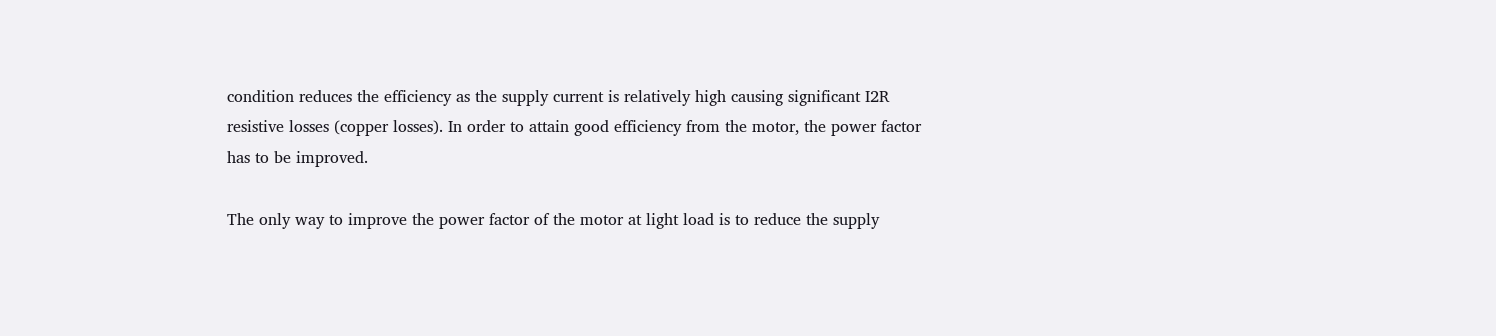condition reduces the efficiency as the supply current is relatively high causing significant I2R resistive losses (copper losses). In order to attain good efficiency from the motor, the power factor has to be improved.

The only way to improve the power factor of the motor at light load is to reduce the supply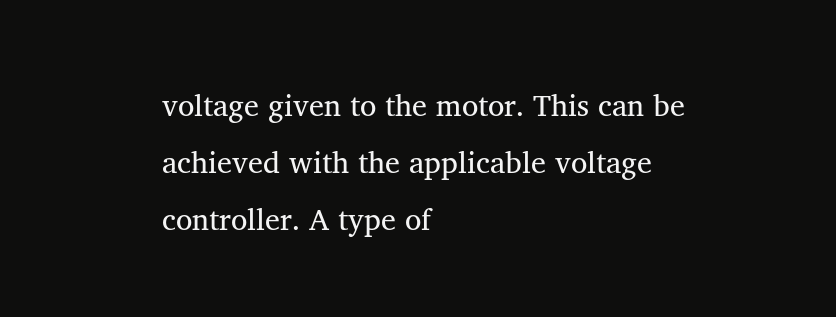voltage given to the motor. This can be achieved with the applicable voltage controller. A type of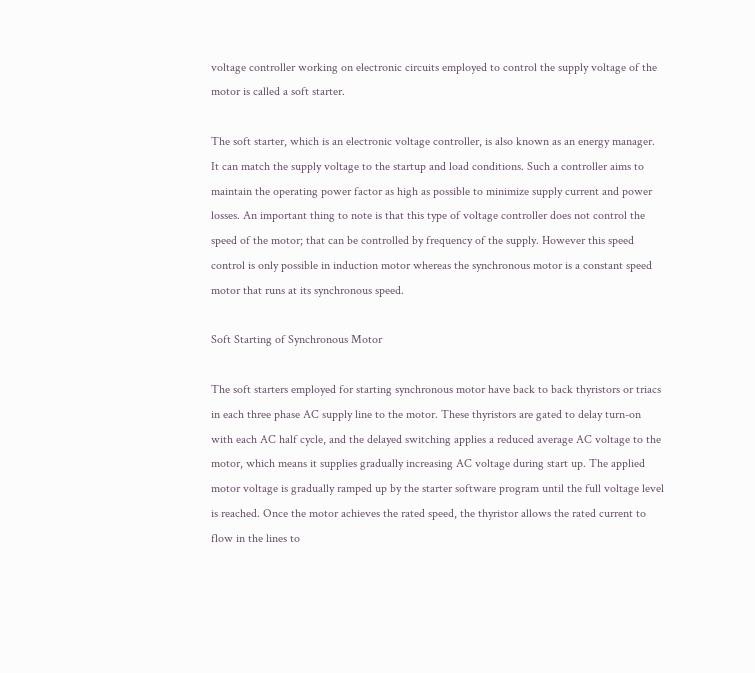voltage controller working on electronic circuits employed to control the supply voltage of the motor is called a soft starter.

The soft starter, which is an electronic voltage controller, is also known as an energy manager. It can match the supply voltage to the startup and load conditions. Such a controller aims to maintain the operating power factor as high as possible to minimize supply current and power losses. An important thing to note is that this type of voltage controller does not control the speed of the motor; that can be controlled by frequency of the supply. However this speed control is only possible in induction motor whereas the synchronous motor is a constant speed motor that runs at its synchronous speed.

Soft Starting of Synchronous Motor

The soft starters employed for starting synchronous motor have back to back thyristors or triacs in each three phase AC supply line to the motor. These thyristors are gated to delay turn-on with each AC half cycle, and the delayed switching applies a reduced average AC voltage to the motor, which means it supplies gradually increasing AC voltage during start up. The applied motor voltage is gradually ramped up by the starter software program until the full voltage level is reached. Once the motor achieves the rated speed, the thyristor allows the rated current to flow in the lines to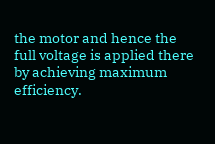the motor and hence the full voltage is applied there by achieving maximum efficiency.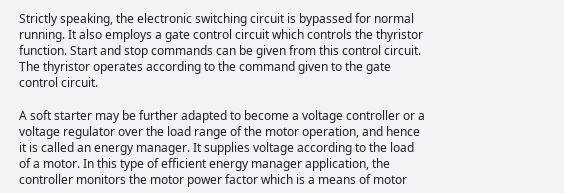Strictly speaking, the electronic switching circuit is bypassed for normal running. It also employs a gate control circuit which controls the thyristor function. Start and stop commands can be given from this control circuit. The thyristor operates according to the command given to the gate control circuit.

A soft starter may be further adapted to become a voltage controller or a voltage regulator over the load range of the motor operation, and hence it is called an energy manager. It supplies voltage according to the load of a motor. In this type of efficient energy manager application, the controller monitors the motor power factor which is a means of motor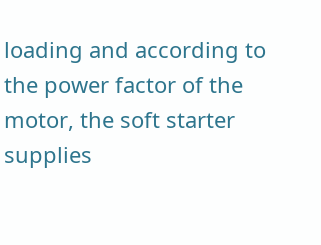loading and according to the power factor of the motor, the soft starter supplies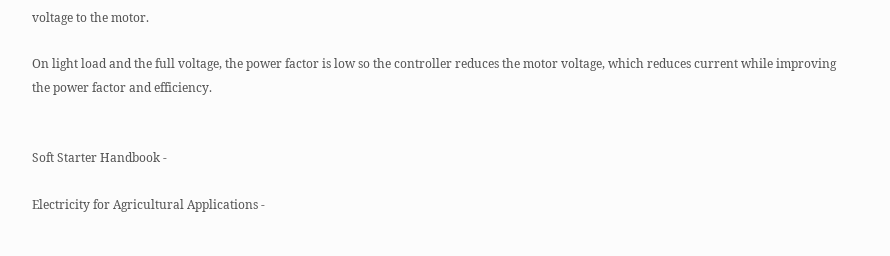voltage to the motor.

On light load and the full voltage, the power factor is low so the controller reduces the motor voltage, which reduces current while improving the power factor and efficiency.


Soft Starter Handbook -

Electricity for Agricultural Applications -